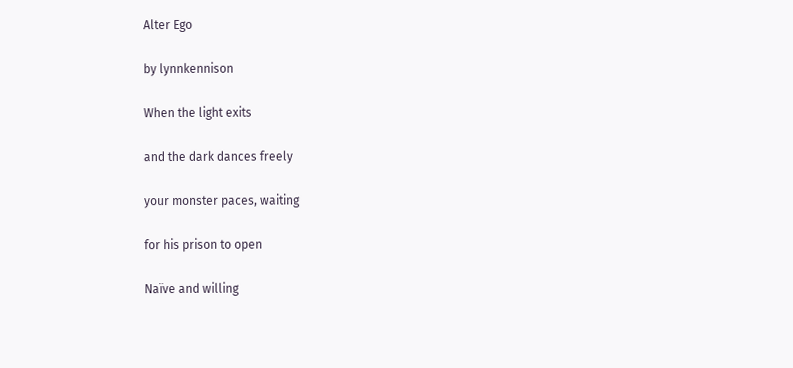Alter Ego

by lynnkennison

When the light exits

and the dark dances freely

your monster paces, waiting

for his prison to open

Naïve and willing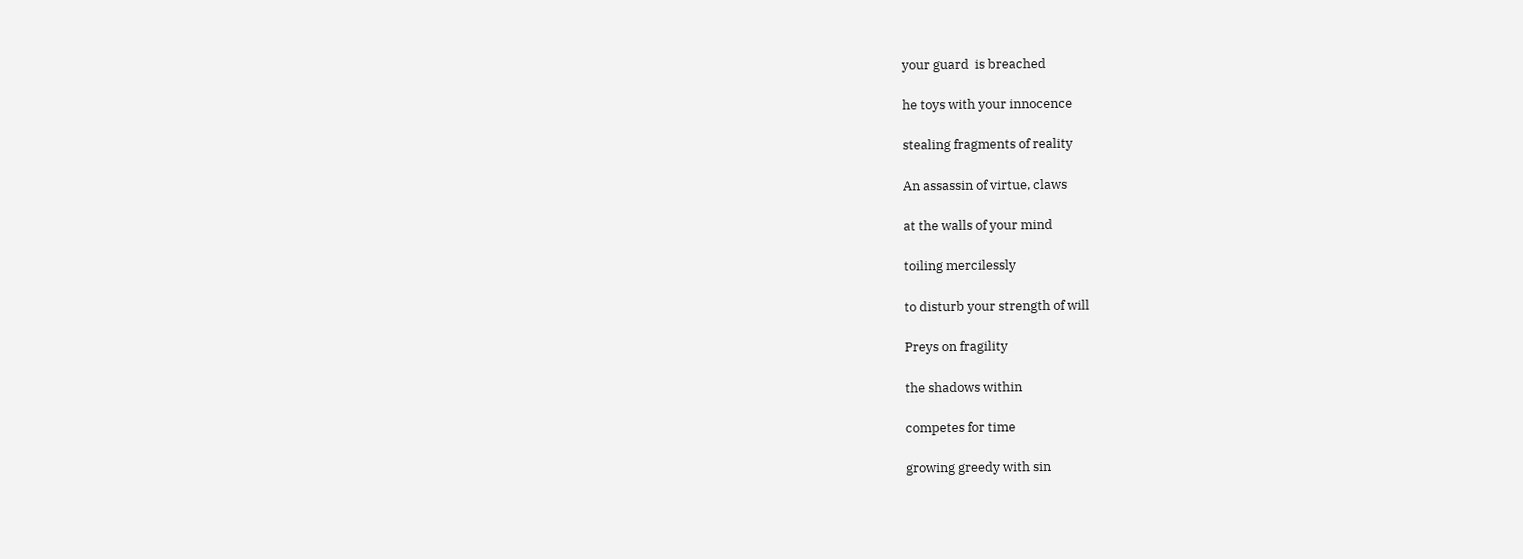your guard  is breached

he toys with your innocence

stealing fragments of reality

An assassin of virtue, claws

at the walls of your mind

toiling mercilessly

to disturb your strength of will

Preys on fragility

the shadows within

competes for time

growing greedy with sin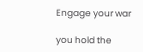Engage your war

you hold the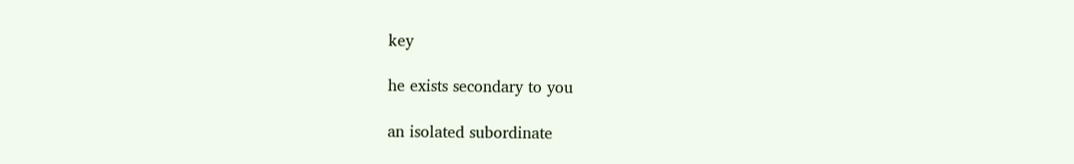key

he exists secondary to you

an isolated subordinate